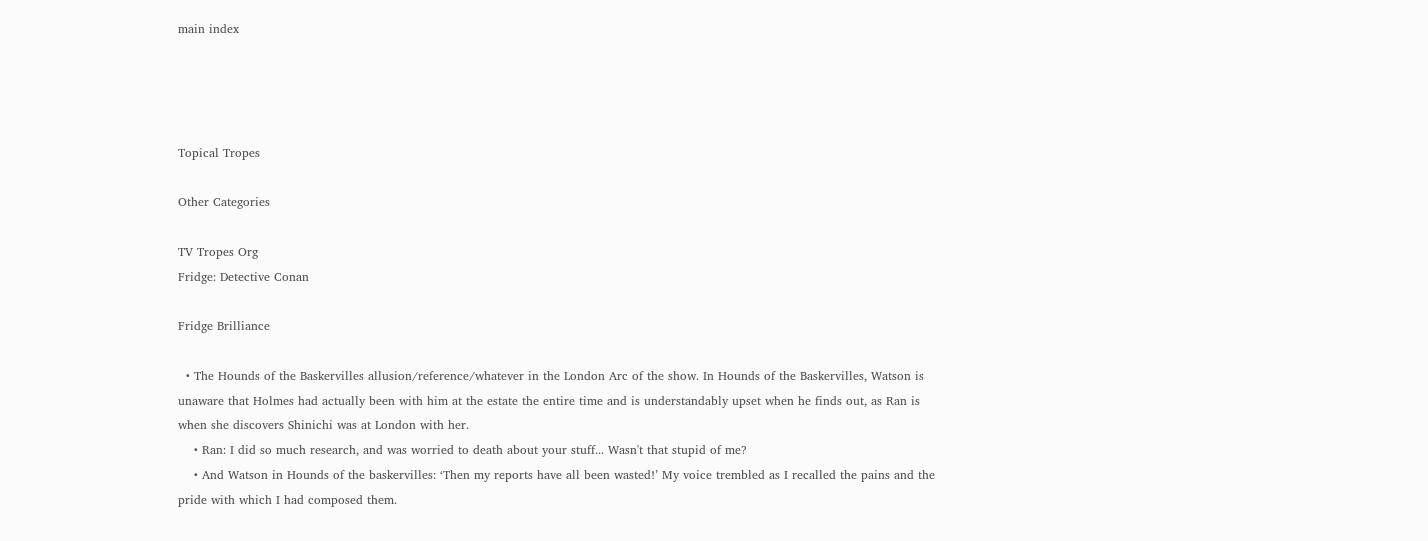main index




Topical Tropes

Other Categories

TV Tropes Org
Fridge: Detective Conan

Fridge Brilliance

  • The Hounds of the Baskervilles allusion/reference/whatever in the London Arc of the show. In Hounds of the Baskervilles, Watson is unaware that Holmes had actually been with him at the estate the entire time and is understandably upset when he finds out, as Ran is when she discovers Shinichi was at London with her.
    • Ran: I did so much research, and was worried to death about your stuff... Wasn't that stupid of me?
    • And Watson in Hounds of the baskervilles: ‘Then my reports have all been wasted!’ My voice trembled as I recalled the pains and the pride with which I had composed them.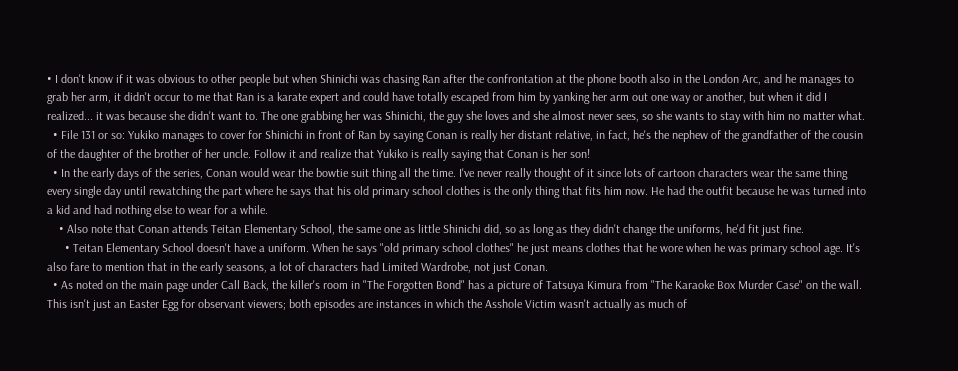• I don't know if it was obvious to other people but when Shinichi was chasing Ran after the confrontation at the phone booth also in the London Arc, and he manages to grab her arm, it didn't occur to me that Ran is a karate expert and could have totally escaped from him by yanking her arm out one way or another, but when it did I realized... it was because she didn't want to. The one grabbing her was Shinichi, the guy she loves and she almost never sees, so she wants to stay with him no matter what.
  • File 131 or so: Yukiko manages to cover for Shinichi in front of Ran by saying Conan is really her distant relative, in fact, he's the nephew of the grandfather of the cousin of the daughter of the brother of her uncle. Follow it and realize that Yukiko is really saying that Conan is her son!
  • In the early days of the series, Conan would wear the bowtie suit thing all the time. I've never really thought of it since lots of cartoon characters wear the same thing every single day until rewatching the part where he says that his old primary school clothes is the only thing that fits him now. He had the outfit because he was turned into a kid and had nothing else to wear for a while.
    • Also note that Conan attends Teitan Elementary School, the same one as little Shinichi did, so as long as they didn't change the uniforms, he'd fit just fine.
      • Teitan Elementary School doesn't have a uniform. When he says "old primary school clothes" he just means clothes that he wore when he was primary school age. It's also fare to mention that in the early seasons, a lot of characters had Limited Wardrobe, not just Conan.
  • As noted on the main page under Call Back, the killer's room in "The Forgotten Bond" has a picture of Tatsuya Kimura from "The Karaoke Box Murder Case" on the wall. This isn't just an Easter Egg for observant viewers; both episodes are instances in which the Asshole Victim wasn't actually as much of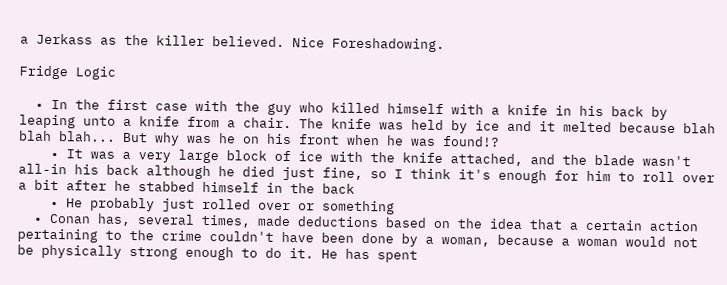a Jerkass as the killer believed. Nice Foreshadowing.

Fridge Logic

  • In the first case with the guy who killed himself with a knife in his back by leaping unto a knife from a chair. The knife was held by ice and it melted because blah blah blah... But why was he on his front when he was found!?
    • It was a very large block of ice with the knife attached, and the blade wasn't all-in his back although he died just fine, so I think it's enough for him to roll over a bit after he stabbed himself in the back
    • He probably just rolled over or something
  • Conan has, several times, made deductions based on the idea that a certain action pertaining to the crime couldn't have been done by a woman, because a woman would not be physically strong enough to do it. He has spent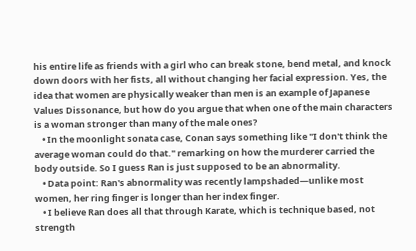his entire life as friends with a girl who can break stone, bend metal, and knock down doors with her fists, all without changing her facial expression. Yes, the idea that women are physically weaker than men is an example of Japanese Values Dissonance, but how do you argue that when one of the main characters is a woman stronger than many of the male ones?
    • In the moonlight sonata case, Conan says something like "I don't think the average woman could do that." remarking on how the murderer carried the body outside. So I guess Ran is just supposed to be an abnormality.
    • Data point: Ran's abnormality was recently lampshaded—unlike most women, her ring finger is longer than her index finger.
    • I believe Ran does all that through Karate, which is technique based, not strength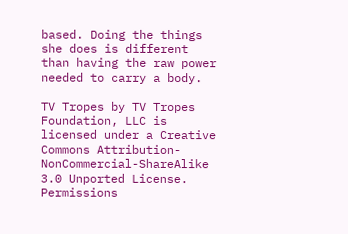based. Doing the things she does is different than having the raw power needed to carry a body.

TV Tropes by TV Tropes Foundation, LLC is licensed under a Creative Commons Attribution-NonCommercial-ShareAlike 3.0 Unported License.
Permissions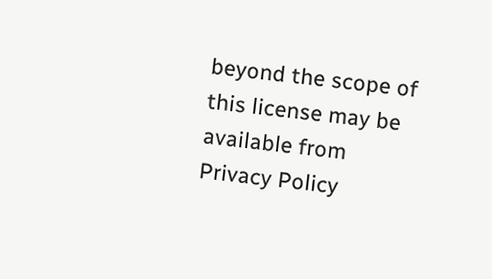beyond the scope of this license may be available from
Privacy Policy